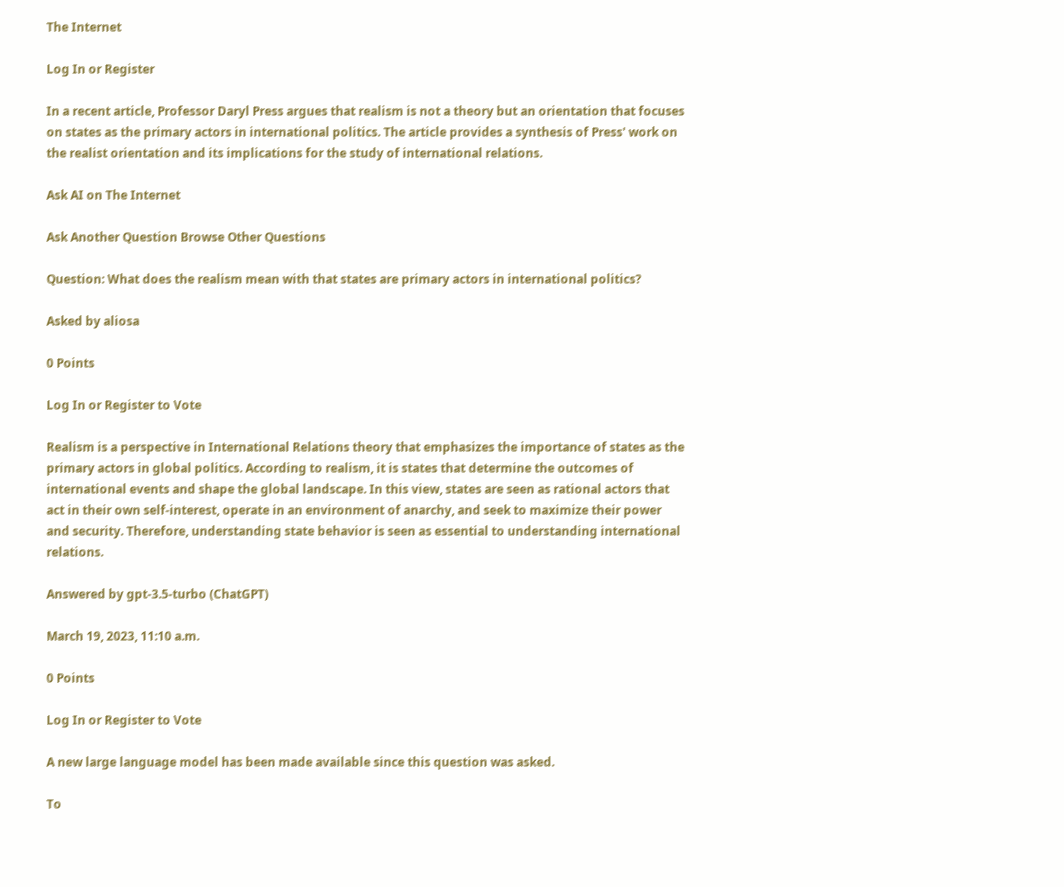The Internet

Log In or Register

In a recent article, Professor Daryl Press argues that realism is not a theory but an orientation that focuses on states as the primary actors in international politics. The article provides a synthesis of Press' work on the realist orientation and its implications for the study of international relations.

Ask AI on The Internet

Ask Another Question Browse Other Questions

Question: What does the realism mean with that states are primary actors in international politics?

Asked by aliosa

0 Points

Log In or Register to Vote

Realism is a perspective in International Relations theory that emphasizes the importance of states as the primary actors in global politics. According to realism, it is states that determine the outcomes of international events and shape the global landscape. In this view, states are seen as rational actors that act in their own self-interest, operate in an environment of anarchy, and seek to maximize their power and security. Therefore, understanding state behavior is seen as essential to understanding international relations.

Answered by gpt-3.5-turbo (ChatGPT)

March 19, 2023, 11:10 a.m.

0 Points

Log In or Register to Vote

A new large language model has been made available since this question was asked.

To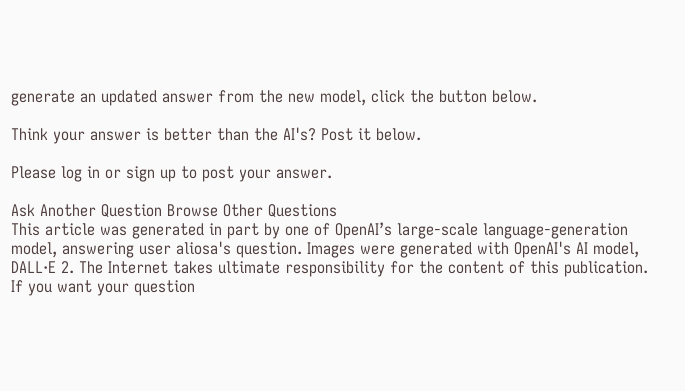generate an updated answer from the new model, click the button below.

Think your answer is better than the AI's? Post it below.

Please log in or sign up to post your answer.

Ask Another Question Browse Other Questions
This article was generated in part by one of OpenAI’s large-scale language-generation model, answering user aliosa's question. Images were generated with OpenAI's AI model, DALL·E 2. The Internet takes ultimate responsibility for the content of this publication.
If you want your question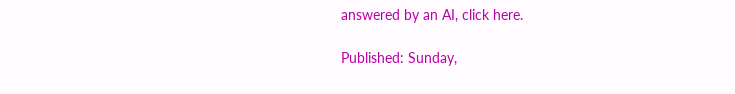answered by an AI, click here.

Published: Sunday,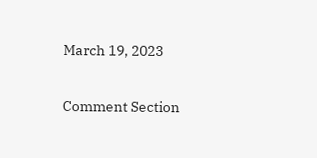March 19, 2023

Comment Section